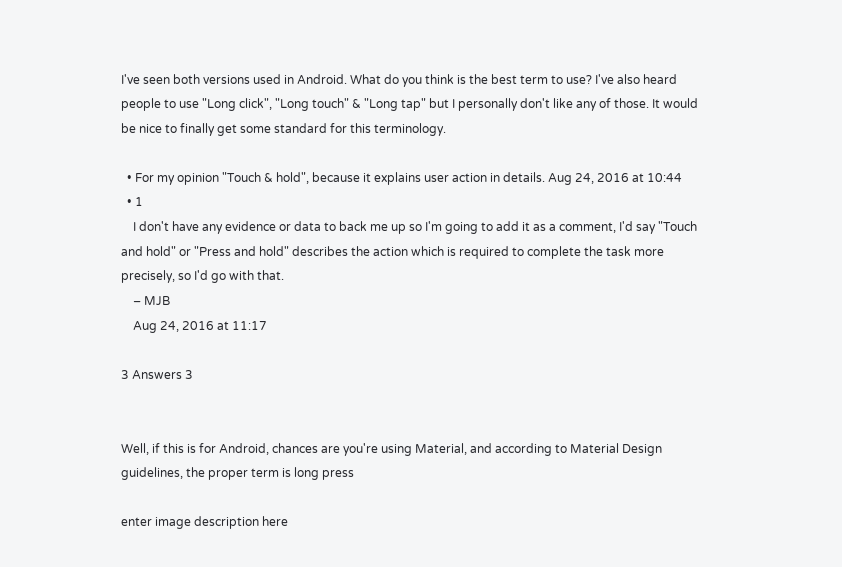I've seen both versions used in Android. What do you think is the best term to use? I've also heard people to use "Long click", "Long touch" & "Long tap" but I personally don't like any of those. It would be nice to finally get some standard for this terminology.

  • For my opinion "Touch & hold", because it explains user action in details. Aug 24, 2016 at 10:44
  • 1
    I don't have any evidence or data to back me up so I'm going to add it as a comment, I'd say "Touch and hold" or "Press and hold" describes the action which is required to complete the task more precisely, so I'd go with that.
    – MJB
    Aug 24, 2016 at 11:17

3 Answers 3


Well, if this is for Android, chances are you're using Material, and according to Material Design guidelines, the proper term is long press

enter image description here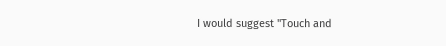I would suggest "Touch and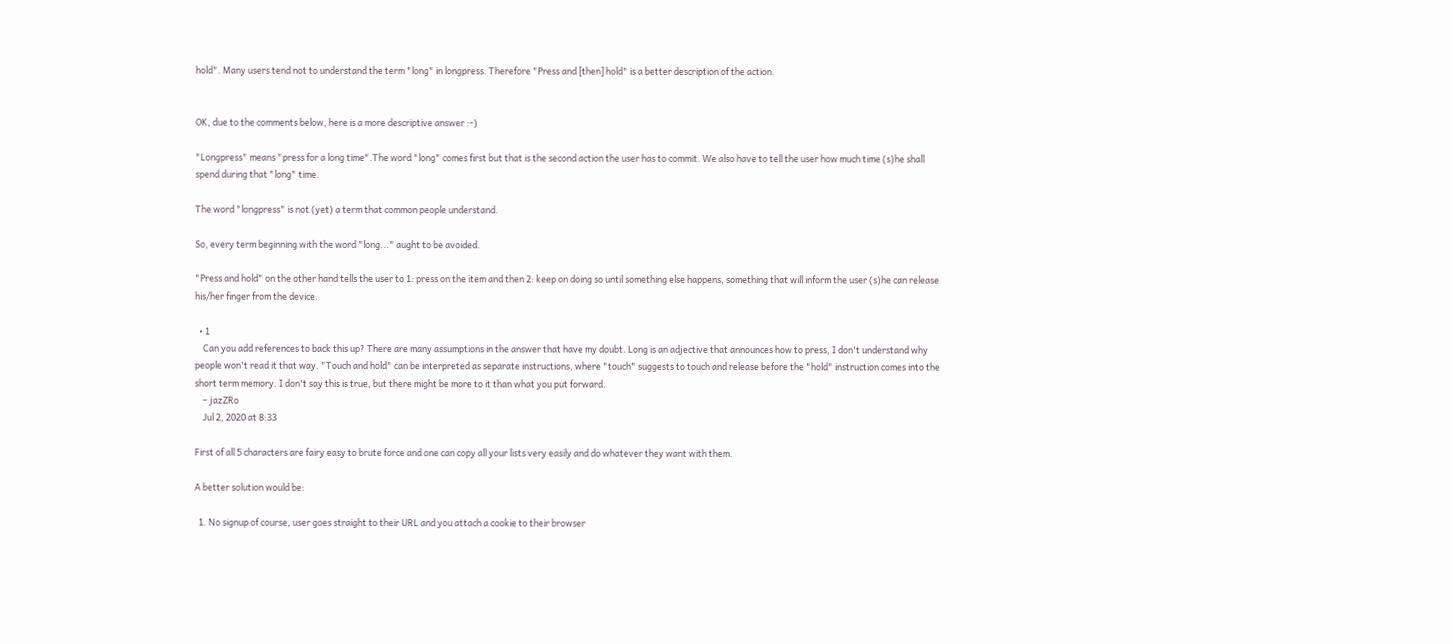hold". Many users tend not to understand the term "long" in longpress. Therefore "Press and [then] hold" is a better description of the action.


OK, due to the comments below, here is a more descriptive answer :-)

"Longpress" means "press for a long time".The word "long" comes first but that is the second action the user has to commit. We also have to tell the user how much time (s)he shall spend during that "long" time.

The word "longpress" is not (yet) a term that common people understand.

So, every term beginning with the word "long..." aught to be avoided.

"Press and hold" on the other hand tells the user to 1: press on the item and then 2: keep on doing so until something else happens, something that will inform the user (s)he can release his/her finger from the device.

  • 1
    Can you add references to back this up? There are many assumptions in the answer that have my doubt. Long is an adjective that announces how to press, I don't understand why people won't read it that way. "Touch and hold" can be interpreted as separate instructions, where "touch" suggests to touch and release before the "hold" instruction comes into the short term memory. I don't say this is true, but there might be more to it than what you put forward.
    – jazZRo
    Jul 2, 2020 at 8:33

First of all 5 characters are fairy easy to brute force and one can copy all your lists very easily and do whatever they want with them.

A better solution would be:

  1. No signup of course, user goes straight to their URL and you attach a cookie to their browser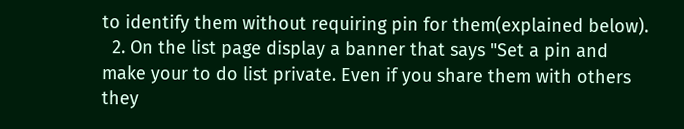to identify them without requiring pin for them(explained below).
  2. On the list page display a banner that says "Set a pin and make your to do list private. Even if you share them with others they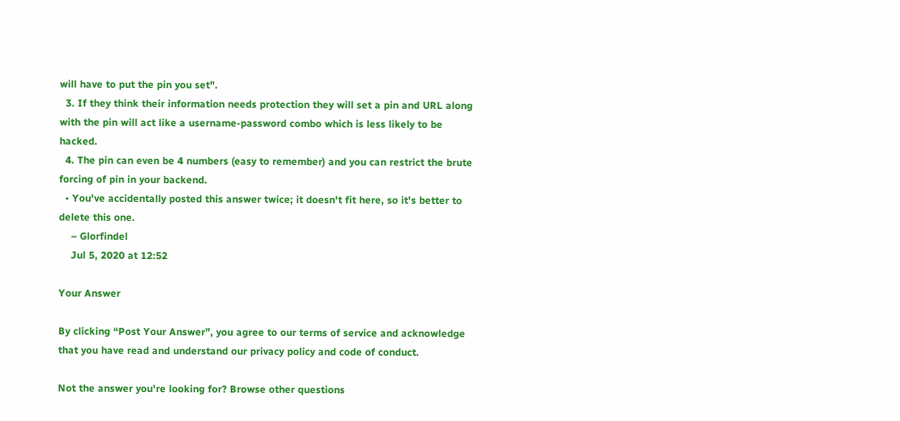will have to put the pin you set".
  3. If they think their information needs protection they will set a pin and URL along with the pin will act like a username-password combo which is less likely to be hacked.
  4. The pin can even be 4 numbers (easy to remember) and you can restrict the brute forcing of pin in your backend.
  • You've accidentally posted this answer twice; it doesn't fit here, so it's better to delete this one.
    – Glorfindel
    Jul 5, 2020 at 12:52

Your Answer

By clicking “Post Your Answer”, you agree to our terms of service and acknowledge that you have read and understand our privacy policy and code of conduct.

Not the answer you're looking for? Browse other questions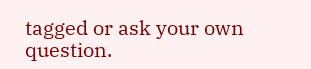tagged or ask your own question.